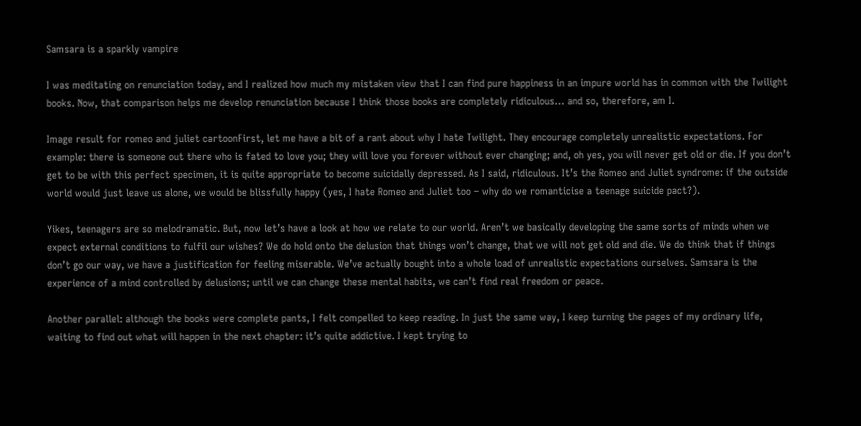Samsara is a sparkly vampire

I was meditating on renunciation today, and I realized how much my mistaken view that I can find pure happiness in an impure world has in common with the Twilight books. Now, that comparison helps me develop renunciation because I think those books are completely ridiculous… and so, therefore, am I.

Image result for romeo and juliet cartoonFirst, let me have a bit of a rant about why I hate Twilight. They encourage completely unrealistic expectations. For example: there is someone out there who is fated to love you; they will love you forever without ever changing; and, oh yes, you will never get old or die. If you don’t get to be with this perfect specimen, it is quite appropriate to become suicidally depressed. As I said, ridiculous. It’s the Romeo and Juliet syndrome: if the outside world would just leave us alone, we would be blissfully happy (yes, I hate Romeo and Juliet too – why do we romanticise a teenage suicide pact?).

Yikes, teenagers are so melodramatic. But, now let’s have a look at how we relate to our world. Aren’t we basically developing the same sorts of minds when we expect external conditions to fulfil our wishes? We do hold onto the delusion that things won’t change, that we will not get old and die. We do think that if things don’t go our way, we have a justification for feeling miserable. We’ve actually bought into a whole load of unrealistic expectations ourselves. Samsara is the experience of a mind controlled by delusions; until we can change these mental habits, we can’t find real freedom or peace.

Another parallel: although the books were complete pants, I felt compelled to keep reading. In just the same way, I keep turning the pages of my ordinary life, waiting to find out what will happen in the next chapter: it’s quite addictive. I kept trying to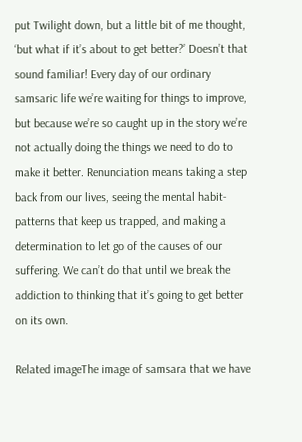put Twilight down, but a little bit of me thought, ‘but what if it’s about to get better?’ Doesn’t that sound familiar! Every day of our ordinary samsaric life we’re waiting for things to improve, but because we’re so caught up in the story we’re not actually doing the things we need to do to make it better. Renunciation means taking a step back from our lives, seeing the mental habit-patterns that keep us trapped, and making a determination to let go of the causes of our suffering. We can’t do that until we break the addiction to thinking that it’s going to get better on its own.

Related imageThe image of samsara that we have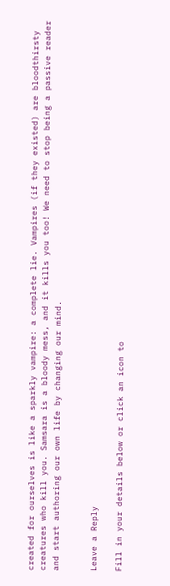created for ourselves is like a sparkly vampire: a complete lie. Vampires (if they existed) are bloodthirsty creatures who kill you. Samsara is a bloody mess, and it kills you too! We need to stop being a passive reader and start authoring our own life by changing our mind.


Leave a Reply

Fill in your details below or click an icon to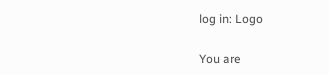log in: Logo

You are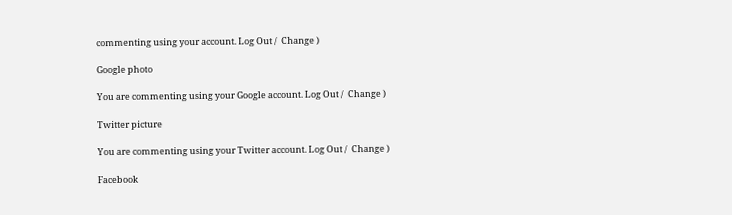commenting using your account. Log Out /  Change )

Google photo

You are commenting using your Google account. Log Out /  Change )

Twitter picture

You are commenting using your Twitter account. Log Out /  Change )

Facebook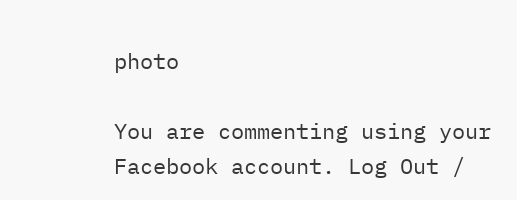photo

You are commenting using your Facebook account. Log Out /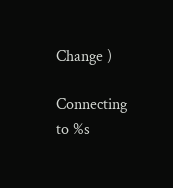Change )

Connecting to %s